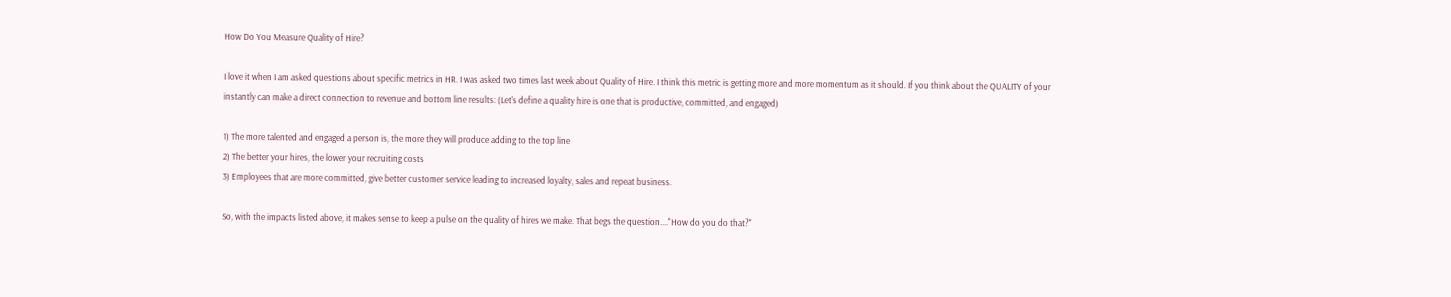How Do You Measure Quality of Hire?

I love it when I am asked questions about specific metrics in HR. I was asked two times last week about Quality of Hire. I think this metric is getting more and more momentum as it should. If you think about the QUALITY of your instantly can make a direct connection to revenue and bottom line results: (Let's define a quality hire is one that is productive, committed, and engaged)

1) The more talented and engaged a person is, the more they will produce adding to the top line
2) The better your hires, the lower your recruiting costs
3) Employees that are more committed, give better customer service leading to increased loyalty, sales and repeat business.

So, with the impacts listed above, it makes sense to keep a pulse on the quality of hires we make. That begs the question...."How do you do that?"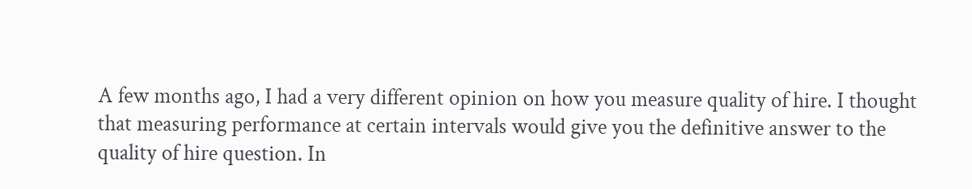A few months ago, I had a very different opinion on how you measure quality of hire. I thought that measuring performance at certain intervals would give you the definitive answer to the quality of hire question. In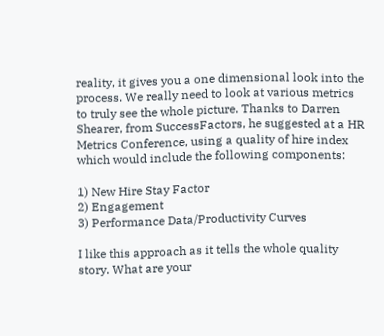reality, it gives you a one dimensional look into the process. We really need to look at various metrics to truly see the whole picture. Thanks to Darren Shearer, from SuccessFactors, he suggested at a HR Metrics Conference, using a quality of hire index which would include the following components:

1) New Hire Stay Factor
2) Engagement
3) Performance Data/Productivity Curves

I like this approach as it tells the whole quality story. What are your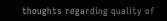thoughts regarding quality of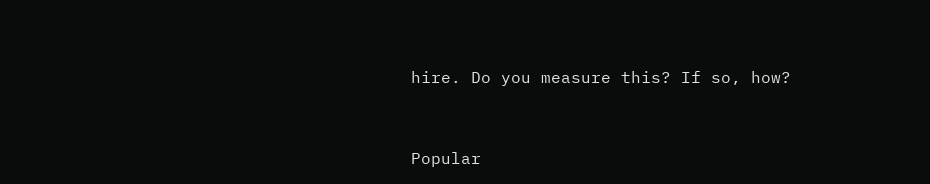hire. Do you measure this? If so, how?


Popular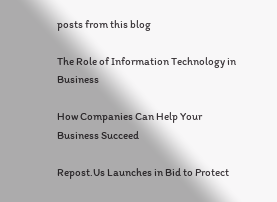posts from this blog

The Role of Information Technology in Business

How Companies Can Help Your Business Succeed

Repost.Us Launches in Bid to Protect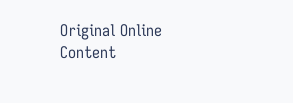Original Online Content